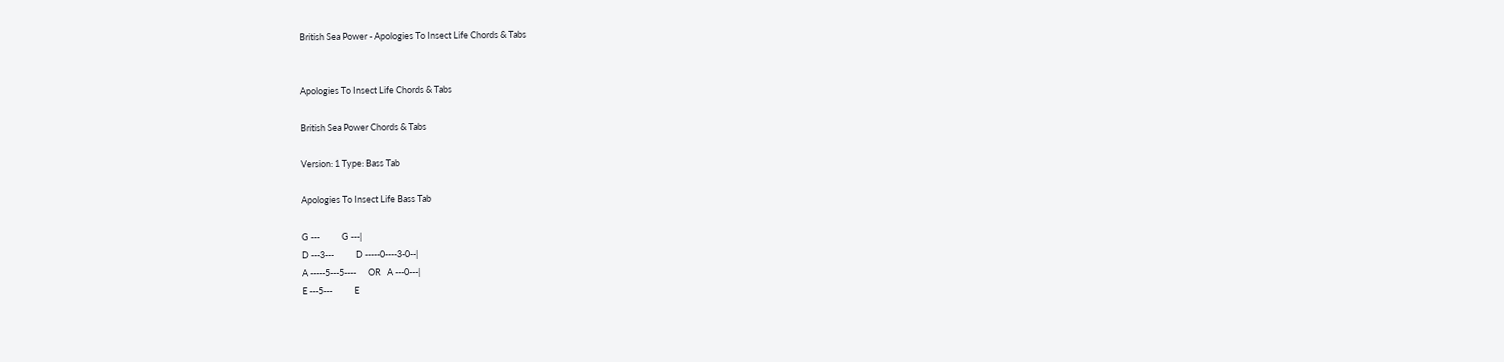British Sea Power - Apologies To Insect Life Chords & Tabs


Apologies To Insect Life Chords & Tabs

British Sea Power Chords & Tabs

Version: 1 Type: Bass Tab

Apologies To Insect Life Bass Tab

G ---           G ---|
D ---3---           D -----0----3-0--|
A -----5---5----      OR   A ---0---|
E ---5---           E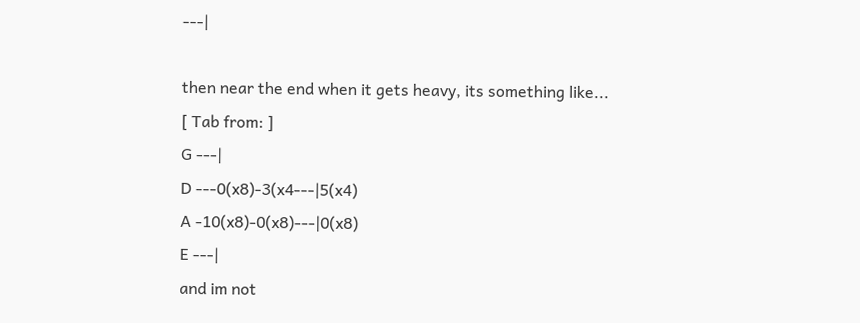---|

then near the end when it gets heavy, its something like...
[ Tab from: ]
G ---|
D ---0(x8)-3(x4---|5(x4)
A -10(x8)-0(x8)---|0(x8)
E ---|
and im not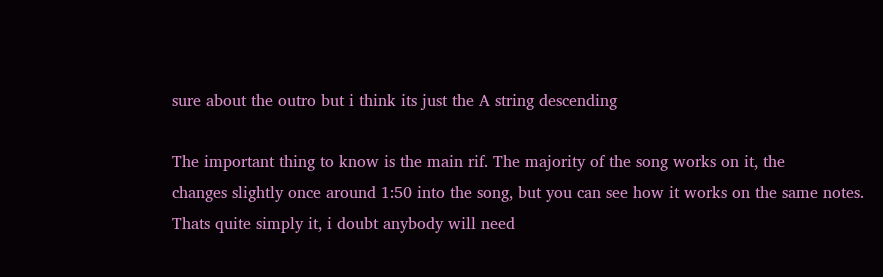sure about the outro but i think its just the A string descending

The important thing to know is the main rif. The majority of the song works on it, the
changes slightly once around 1:50 into the song, but you can see how it works on the same notes.
Thats quite simply it, i doubt anybody will need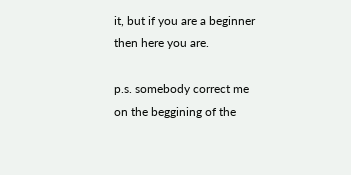it, but if you are a beginner then here you are.

p.s. somebody correct me on the beggining of the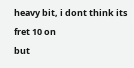heavy bit, i dont think its fret 10 on
but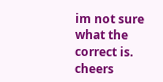im not sure what the correct is. cheers